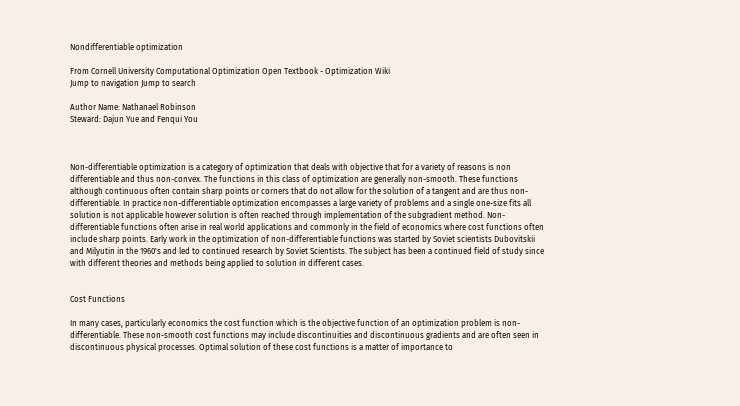Nondifferentiable optimization

From Cornell University Computational Optimization Open Textbook - Optimization Wiki
Jump to navigation Jump to search

Author Name: Nathanael Robinson
Steward: Dajun Yue and Fenqui You



Non-differentiable optimization is a category of optimization that deals with objective that for a variety of reasons is non differentiable and thus non-convex. The functions in this class of optimization are generally non-smooth. These functions although continuous often contain sharp points or corners that do not allow for the solution of a tangent and are thus non-differentiable. In practice non-differentiable optimization encompasses a large variety of problems and a single one-size fits all solution is not applicable however solution is often reached through implementation of the subgradient method. Non-differentiable functions often arise in real world applications and commonly in the field of economics where cost functions often include sharp points. Early work in the optimization of non-differentiable functions was started by Soviet scientists Dubovitskii and Milyutin in the 1960's and led to continued research by Soviet Scientists. The subject has been a continued field of study since with different theories and methods being applied to solution in different cases.


Cost Functions

In many cases, particularly economics the cost function which is the objective function of an optimization problem is non-differentiable. These non-smooth cost functions may include discontinuities and discontinuous gradients and are often seen in discontinuous physical processes. Optimal solution of these cost functions is a matter of importance to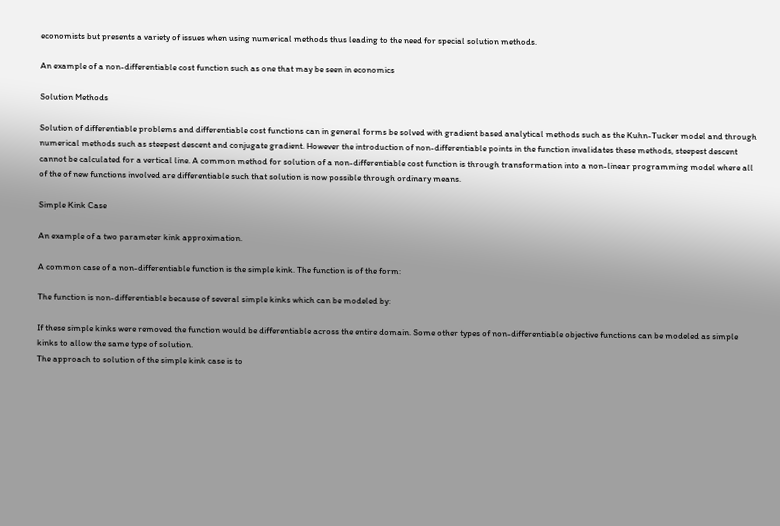economists but presents a variety of issues when using numerical methods thus leading to the need for special solution methods.

An example of a non-differentiable cost function such as one that may be seen in economics

Solution Methods

Solution of differentiable problems and differentiable cost functions can in general forms be solved with gradient based analytical methods such as the Kuhn-Tucker model and through numerical methods such as steepest descent and conjugate gradient. However the introduction of non-differentiable points in the function invalidates these methods, steepest descent cannot be calculated for a vertical line. A common method for solution of a non-differentiable cost function is through transformation into a non-linear programming model where all of the of new functions involved are differentiable such that solution is now possible through ordinary means.

Simple Kink Case

An example of a two parameter kink approximation.

A common case of a non-differentiable function is the simple kink. The function is of the form:

The function is non-differentiable because of several simple kinks which can be modeled by:

If these simple kinks were removed the function would be differentiable across the entire domain. Some other types of non-differentiable objective functions can be modeled as simple kinks to allow the same type of solution.
The approach to solution of the simple kink case is to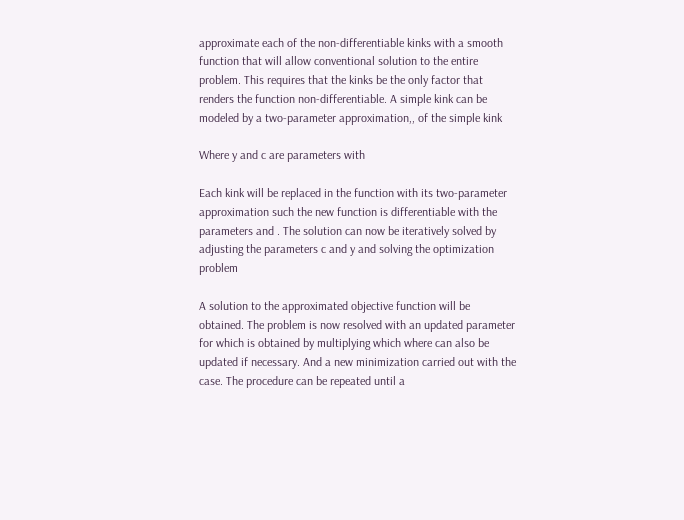approximate each of the non-differentiable kinks with a smooth function that will allow conventional solution to the entire problem. This requires that the kinks be the only factor that renders the function non-differentiable. A simple kink can be modeled by a two-parameter approximation,, of the simple kink

Where y and c are parameters with

Each kink will be replaced in the function with its two-parameter approximation such the new function is differentiable with the parameters and . The solution can now be iteratively solved by adjusting the parameters c and y and solving the optimization problem

A solution to the approximated objective function will be obtained. The problem is now resolved with an updated parameter for which is obtained by multiplying which where can also be updated if necessary. And a new minimization carried out with the case. The procedure can be repeated until a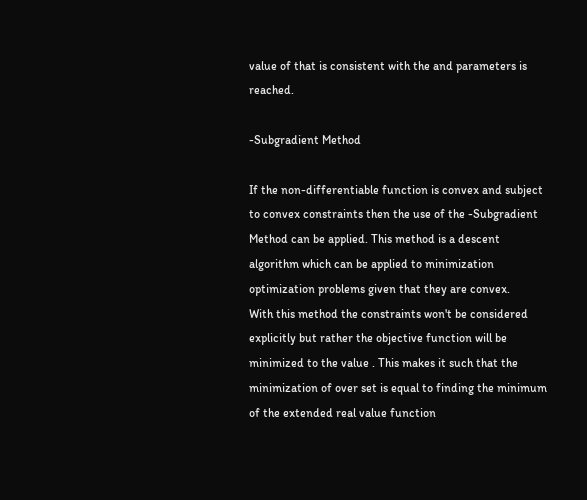value of that is consistent with the and parameters is reached.

-Subgradient Method

If the non-differentiable function is convex and subject to convex constraints then the use of the -Subgradient Method can be applied. This method is a descent algorithm which can be applied to minimization optimization problems given that they are convex.
With this method the constraints won't be considered explicitly but rather the objective function will be minimized to the value . This makes it such that the minimization of over set is equal to finding the minimum of the extended real value function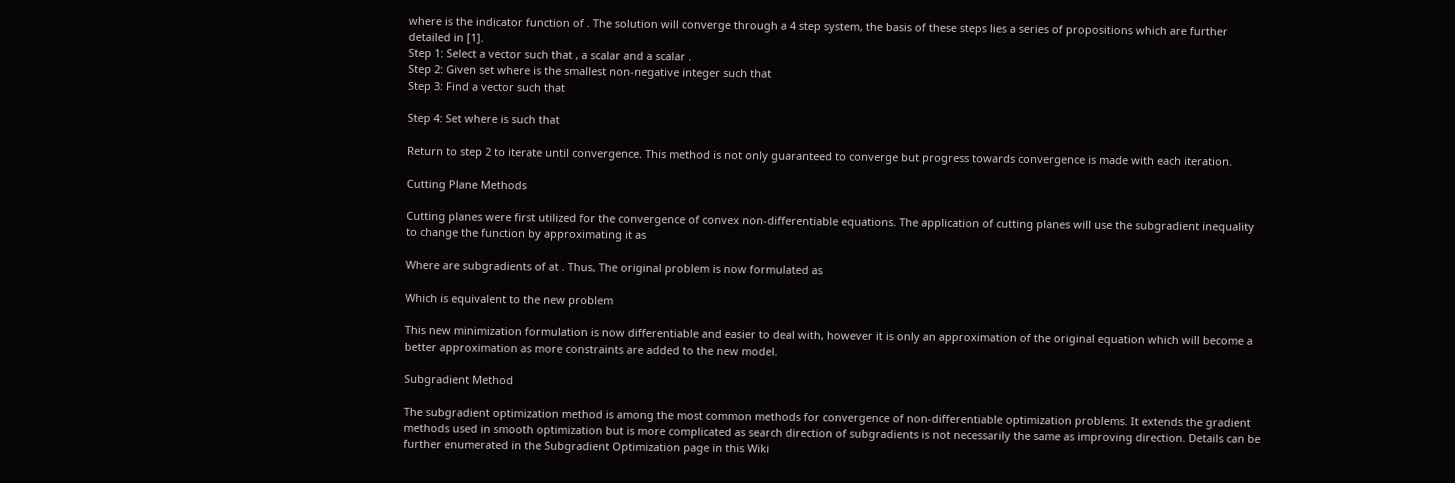where is the indicator function of . The solution will converge through a 4 step system, the basis of these steps lies a series of propositions which are further detailed in [1].
Step 1: Select a vector such that , a scalar and a scalar .
Step 2: Given set where is the smallest non-negative integer such that
Step 3: Find a vector such that

Step 4: Set where is such that

Return to step 2 to iterate until convergence. This method is not only guaranteed to converge but progress towards convergence is made with each iteration.

Cutting Plane Methods

Cutting planes were first utilized for the convergence of convex non-differentiable equations. The application of cutting planes will use the subgradient inequality to change the function by approximating it as

Where are subgradients of at . Thus, The original problem is now formulated as

Which is equivalent to the new problem

This new minimization formulation is now differentiable and easier to deal with, however it is only an approximation of the original equation which will become a better approximation as more constraints are added to the new model.

Subgradient Method

The subgradient optimization method is among the most common methods for convergence of non-differentiable optimization problems. It extends the gradient methods used in smooth optimization but is more complicated as search direction of subgradients is not necessarily the same as improving direction. Details can be further enumerated in the Subgradient Optimization page in this Wiki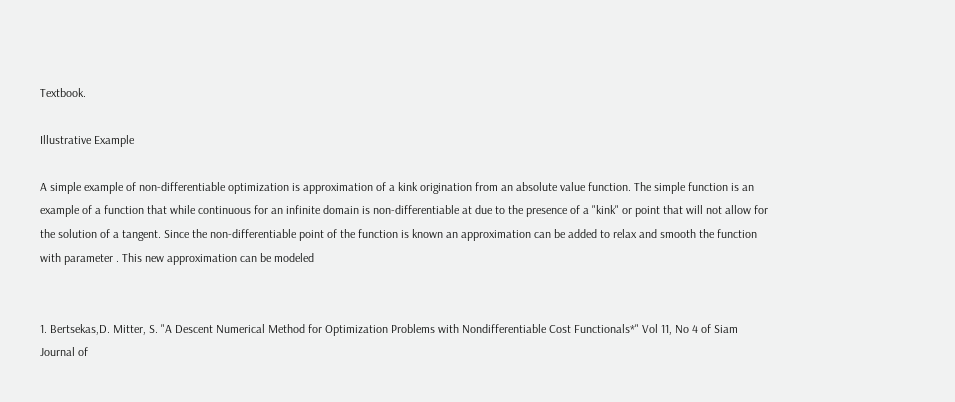Textbook.

Illustrative Example

A simple example of non-differentiable optimization is approximation of a kink origination from an absolute value function. The simple function is an example of a function that while continuous for an infinite domain is non-differentiable at due to the presence of a "kink" or point that will not allow for the solution of a tangent. Since the non-differentiable point of the function is known an approximation can be added to relax and smooth the function with parameter . This new approximation can be modeled


1. Bertsekas,D. Mitter, S. "A Descent Numerical Method for Optimization Problems with Nondifferentiable Cost Functionals*" Vol 11, No 4 of Siam Journal of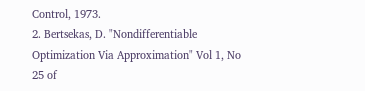Control, 1973.
2. Bertsekas, D. "Nondifferentiable Optimization Via Approximation" Vol 1, No 25 of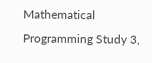Mathematical Programming Study 3,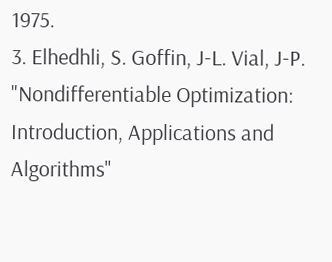1975.
3. Elhedhli, S. Goffin, J-L. Vial, J-P. "Nondifferentiable Optimization: Introduction, Applications and Algorithms"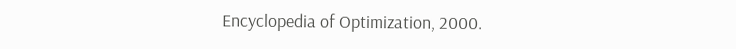Encyclopedia of Optimization, 2000.